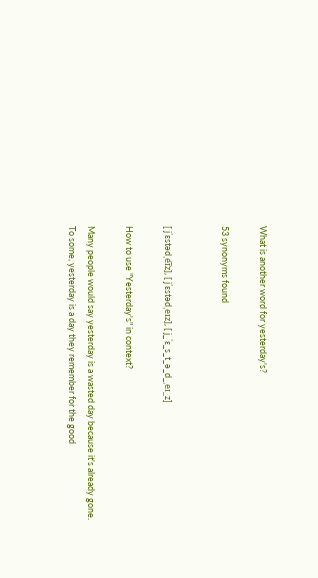What is another word for yesterday's?

53 synonyms found


[ jˈɛstədˌe͡ɪz], [ jˈɛstədˌeɪz], [ j_ˈɛ_s_t_ə_d_ˌeɪ_z]

How to use "Yesterday's" in context?

Many people would say yesterday is a wasted day because it's already gone. To some, yesterday is a day they remember for the good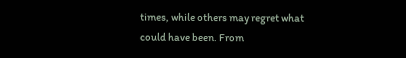times, while others may regret what could have been. From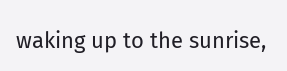waking up to the sunrise,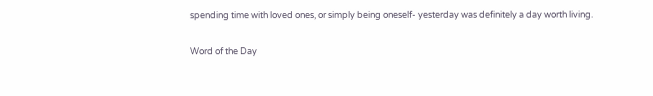spending time with loved ones, or simply being oneself- yesterday was definitely a day worth living.

Word of the Day